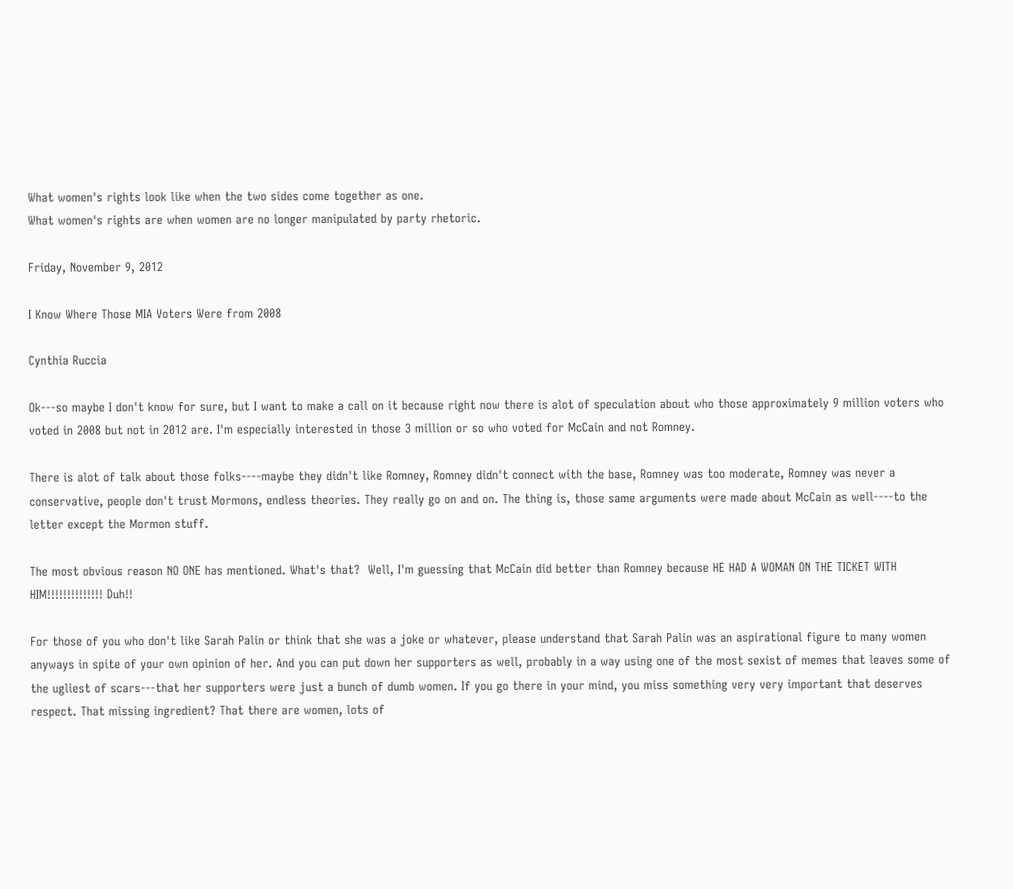What women's rights look like when the two sides come together as one.
What women's rights are when women are no longer manipulated by party rhetoric.

Friday, November 9, 2012

I Know Where Those MIA Voters Were from 2008

Cynthia Ruccia

Ok---so maybe I don't know for sure, but I want to make a call on it because right now there is alot of speculation about who those approximately 9 million voters who voted in 2008 but not in 2012 are. I'm especially interested in those 3 million or so who voted for McCain and not Romney.

There is alot of talk about those folks----maybe they didn't like Romney, Romney didn't connect with the base, Romney was too moderate, Romney was never a conservative, people don't trust Mormons, endless theories. They really go on and on. The thing is, those same arguments were made about McCain as well----to the letter except the Mormon stuff.

The most obvious reason NO ONE has mentioned. What's that?  Well, I'm guessing that McCain did better than Romney because HE HAD A WOMAN ON THE TICKET WITH HIM!!!!!!!!!!!!!! Duh!!

For those of you who don't like Sarah Palin or think that she was a joke or whatever, please understand that Sarah Palin was an aspirational figure to many women anyways in spite of your own opinion of her. And you can put down her supporters as well, probably in a way using one of the most sexist of memes that leaves some of the ugliest of scars---that her supporters were just a bunch of dumb women. If you go there in your mind, you miss something very very important that deserves respect. That missing ingredient? That there are women, lots of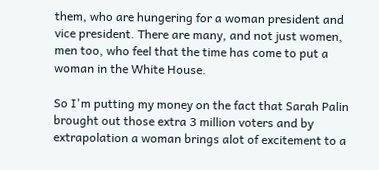them, who are hungering for a woman president and vice president. There are many, and not just women, men too, who feel that the time has come to put a woman in the White House.

So I'm putting my money on the fact that Sarah Palin brought out those extra 3 million voters and by extrapolation a woman brings alot of excitement to a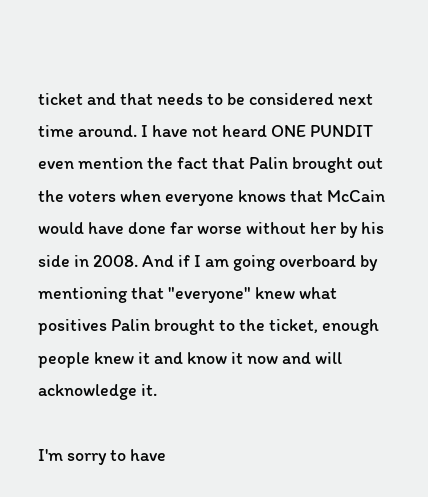ticket and that needs to be considered next time around. I have not heard ONE PUNDIT even mention the fact that Palin brought out the voters when everyone knows that McCain would have done far worse without her by his side in 2008. And if I am going overboard by mentioning that "everyone" knew what positives Palin brought to the ticket, enough people knew it and know it now and will acknowledge it.

I'm sorry to have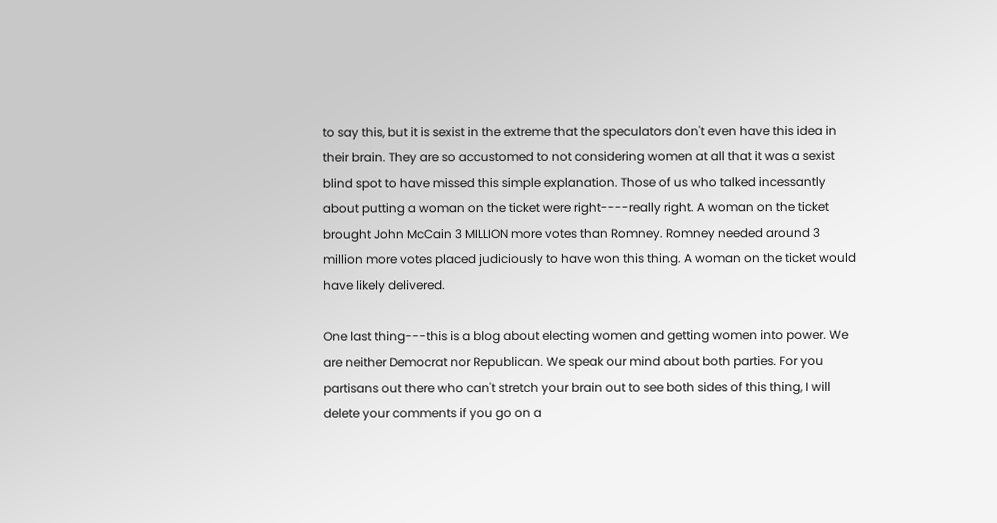to say this, but it is sexist in the extreme that the speculators don't even have this idea in their brain. They are so accustomed to not considering women at all that it was a sexist blind spot to have missed this simple explanation. Those of us who talked incessantly about putting a woman on the ticket were right----really right. A woman on the ticket brought John McCain 3 MILLION more votes than Romney. Romney needed around 3 million more votes placed judiciously to have won this thing. A woman on the ticket would have likely delivered.

One last thing---this is a blog about electing women and getting women into power. We are neither Democrat nor Republican. We speak our mind about both parties. For you partisans out there who can't stretch your brain out to see both sides of this thing, I will delete your comments if you go on a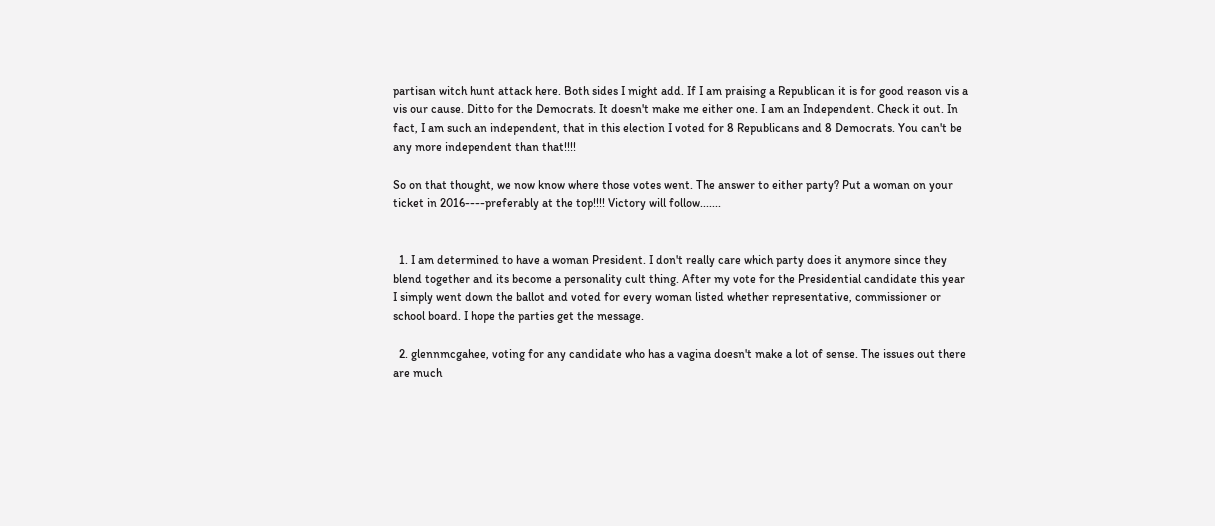partisan witch hunt attack here. Both sides I might add. If I am praising a Republican it is for good reason vis a vis our cause. Ditto for the Democrats. It doesn't make me either one. I am an Independent. Check it out. In fact, I am such an independent, that in this election I voted for 8 Republicans and 8 Democrats. You can't be any more independent than that!!!!

So on that thought, we now know where those votes went. The answer to either party? Put a woman on your ticket in 2016----preferably at the top!!!! Victory will follow.......


  1. I am determined to have a woman President. I don't really care which party does it anymore since they blend together and its become a personality cult thing. After my vote for the Presidential candidate this year I simply went down the ballot and voted for every woman listed whether representative, commissioner or school board. I hope the parties get the message.

  2. glennmcgahee, voting for any candidate who has a vagina doesn't make a lot of sense. The issues out there are much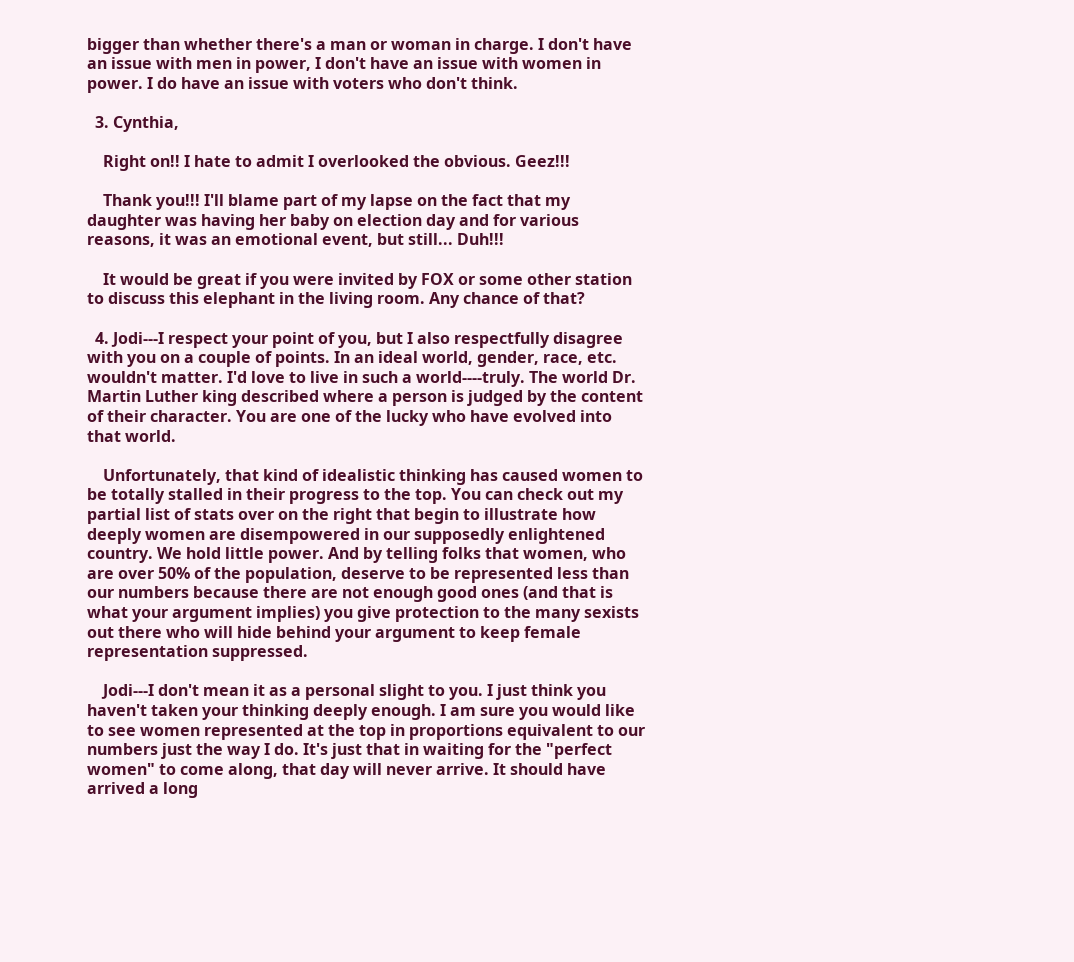bigger than whether there's a man or woman in charge. I don't have an issue with men in power, I don't have an issue with women in power. I do have an issue with voters who don't think.

  3. Cynthia,

    Right on!! I hate to admit I overlooked the obvious. Geez!!!

    Thank you!!! I'll blame part of my lapse on the fact that my daughter was having her baby on election day and for various reasons, it was an emotional event, but still... Duh!!!

    It would be great if you were invited by FOX or some other station to discuss this elephant in the living room. Any chance of that?

  4. Jodi---I respect your point of you, but I also respectfully disagree with you on a couple of points. In an ideal world, gender, race, etc. wouldn't matter. I'd love to live in such a world----truly. The world Dr. Martin Luther king described where a person is judged by the content of their character. You are one of the lucky who have evolved into that world.

    Unfortunately, that kind of idealistic thinking has caused women to be totally stalled in their progress to the top. You can check out my partial list of stats over on the right that begin to illustrate how deeply women are disempowered in our supposedly enlightened country. We hold little power. And by telling folks that women, who are over 50% of the population, deserve to be represented less than our numbers because there are not enough good ones (and that is what your argument implies) you give protection to the many sexists out there who will hide behind your argument to keep female representation suppressed.

    Jodi---I don't mean it as a personal slight to you. I just think you haven't taken your thinking deeply enough. I am sure you would like to see women represented at the top in proportions equivalent to our numbers just the way I do. It's just that in waiting for the "perfect women" to come along, that day will never arrive. It should have arrived a long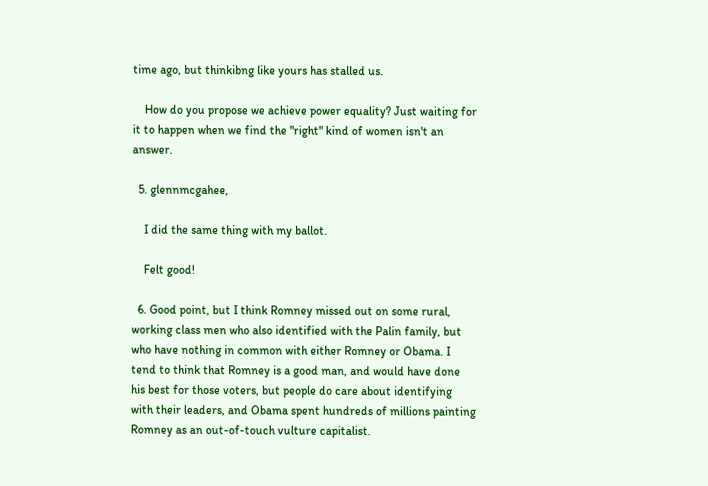time ago, but thinkibng like yours has stalled us.

    How do you propose we achieve power equality? Just waiting for it to happen when we find the "right" kind of women isn't an answer.

  5. glennmcgahee,

    I did the same thing with my ballot.

    Felt good!

  6. Good point, but I think Romney missed out on some rural, working class men who also identified with the Palin family, but who have nothing in common with either Romney or Obama. I tend to think that Romney is a good man, and would have done his best for those voters, but people do care about identifying with their leaders, and Obama spent hundreds of millions painting Romney as an out-of-touch vulture capitalist.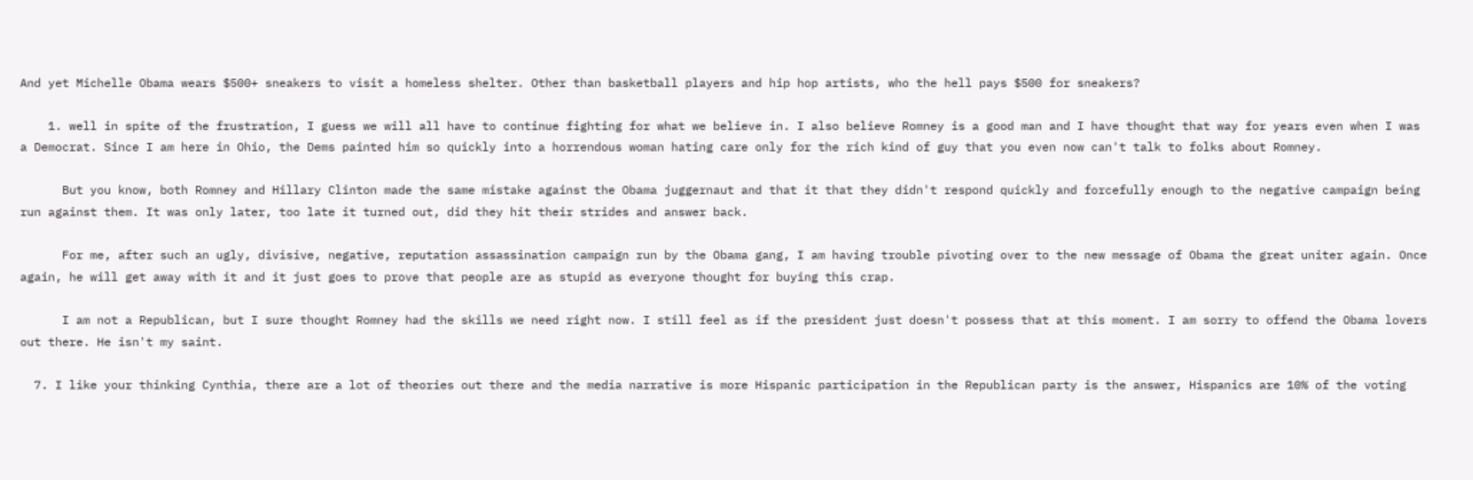And yet Michelle Obama wears $500+ sneakers to visit a homeless shelter. Other than basketball players and hip hop artists, who the hell pays $500 for sneakers?

    1. well in spite of the frustration, I guess we will all have to continue fighting for what we believe in. I also believe Romney is a good man and I have thought that way for years even when I was a Democrat. Since I am here in Ohio, the Dems painted him so quickly into a horrendous woman hating care only for the rich kind of guy that you even now can't talk to folks about Romney.

      But you know, both Romney and Hillary Clinton made the same mistake against the Obama juggernaut and that it that they didn't respond quickly and forcefully enough to the negative campaign being run against them. It was only later, too late it turned out, did they hit their strides and answer back.

      For me, after such an ugly, divisive, negative, reputation assassination campaign run by the Obama gang, I am having trouble pivoting over to the new message of Obama the great uniter again. Once again, he will get away with it and it just goes to prove that people are as stupid as everyone thought for buying this crap.

      I am not a Republican, but I sure thought Romney had the skills we need right now. I still feel as if the president just doesn't possess that at this moment. I am sorry to offend the Obama lovers out there. He isn't my saint.

  7. I like your thinking Cynthia, there are a lot of theories out there and the media narrative is more Hispanic participation in the Republican party is the answer, Hispanics are 10% of the voting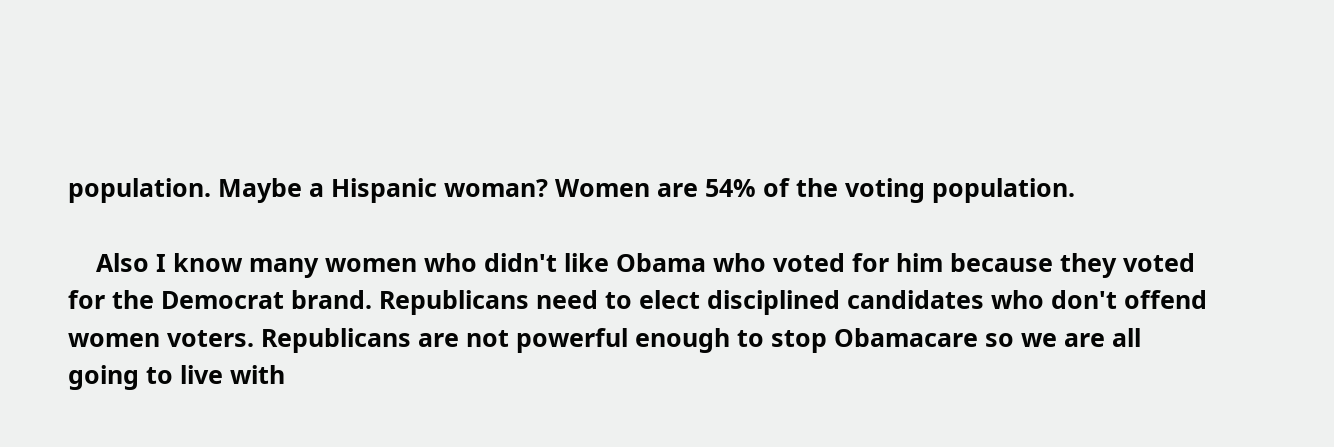population. Maybe a Hispanic woman? Women are 54% of the voting population.

    Also I know many women who didn't like Obama who voted for him because they voted for the Democrat brand. Republicans need to elect disciplined candidates who don't offend women voters. Republicans are not powerful enough to stop Obamacare so we are all going to live with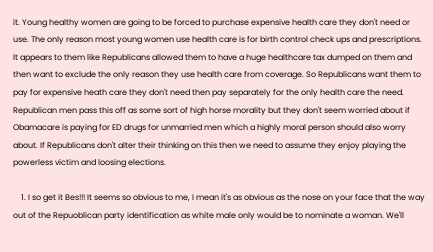it. Young healthy women are going to be forced to purchase expensive health care they don't need or use. The only reason most young women use health care is for birth control check ups and prescriptions. It appears to them like Republicans allowed them to have a huge healthcare tax dumped on them and then want to exclude the only reason they use health care from coverage. So Republicans want them to pay for expensive heath care they don't need then pay separately for the only health care the need. Republican men pass this off as some sort of high horse morality but they don't seem worried about if Obamacare is paying for ED drugs for unmarried men which a highly moral person should also worry about. If Republicans don't alter their thinking on this then we need to assume they enjoy playing the powerless victim and loosing elections.

    1. I so get it Bes!!! It seems so obvious to me, I mean it's as obvious as the nose on your face that the way out of the Repuoblican party identification as white male only would be to nominate a woman. We'll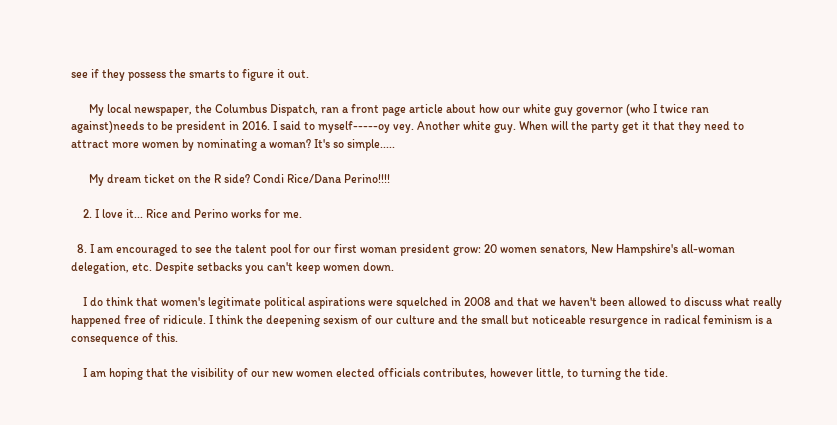see if they possess the smarts to figure it out.

      My local newspaper, the Columbus Dispatch, ran a front page article about how our white guy governor (who I twice ran against)needs to be president in 2016. I said to myself-----oy vey. Another white guy. When will the party get it that they need to attract more women by nominating a woman? It's so simple.....

      My dream ticket on the R side? Condi Rice/Dana Perino!!!!

    2. I love it... Rice and Perino works for me.

  8. I am encouraged to see the talent pool for our first woman president grow: 20 women senators, New Hampshire's all-woman delegation, etc. Despite setbacks you can't keep women down.

    I do think that women's legitimate political aspirations were squelched in 2008 and that we haven't been allowed to discuss what really happened free of ridicule. I think the deepening sexism of our culture and the small but noticeable resurgence in radical feminism is a consequence of this.

    I am hoping that the visibility of our new women elected officials contributes, however little, to turning the tide.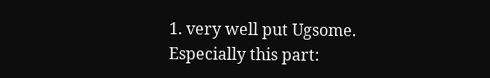1. very well put Ugsome. Especially this part: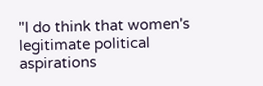"I do think that women's legitimate political aspirations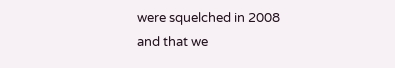were squelched in 2008 and that we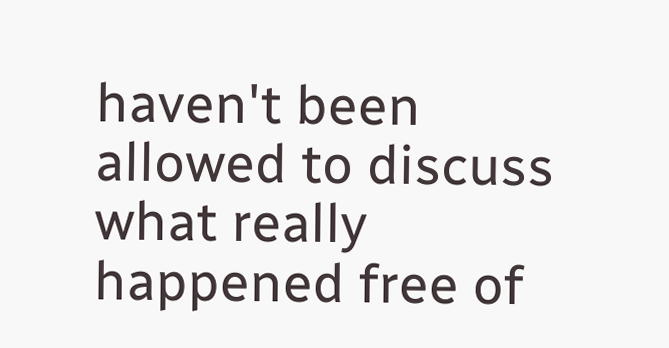haven't been allowed to discuss what really happened free of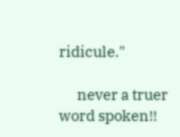ridicule."

      never a truer word spoken!!